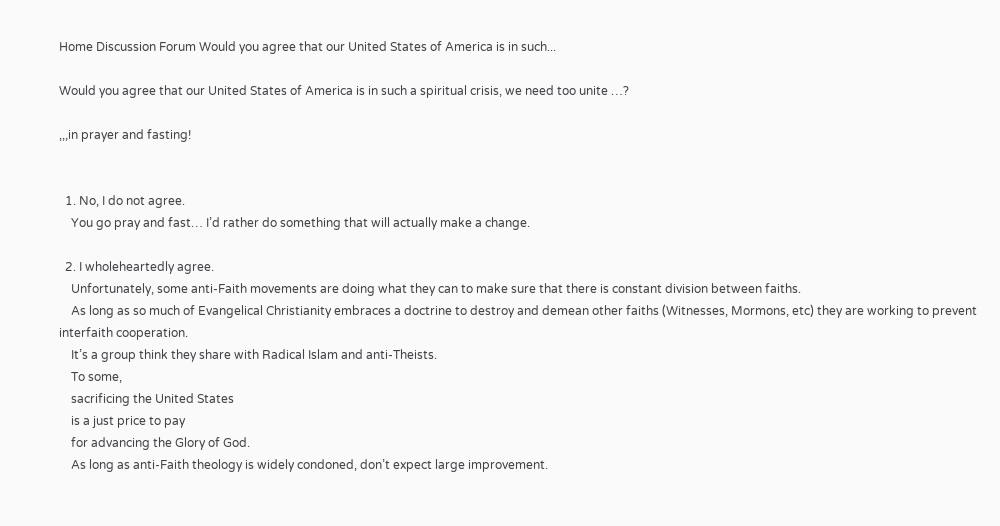Home Discussion Forum Would you agree that our United States of America is in such...

Would you agree that our United States of America is in such a spiritual crisis, we need too unite …?

,,,in prayer and fasting!


  1. No, I do not agree.
    You go pray and fast… I’d rather do something that will actually make a change.

  2. I wholeheartedly agree.
    Unfortunately, some anti-Faith movements are doing what they can to make sure that there is constant division between faiths.
    As long as so much of Evangelical Christianity embraces a doctrine to destroy and demean other faiths (Witnesses, Mormons, etc) they are working to prevent interfaith cooperation.
    It’s a group think they share with Radical Islam and anti-Theists.
    To some,
    sacrificing the United States
    is a just price to pay
    for advancing the Glory of God.
    As long as anti-Faith theology is widely condoned, don’t expect large improvement.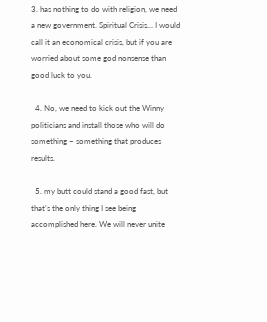3. has nothing to do with religion, we need a new government. Spiritual Crisis… I would call it an economical crisis, but if you are worried about some god nonsense than good luck to you.

  4. No, we need to kick out the Winny politicians and install those who will do something – something that produces results.

  5. my butt could stand a good fast, but that’s the only thing I see being accomplished here. We will never unite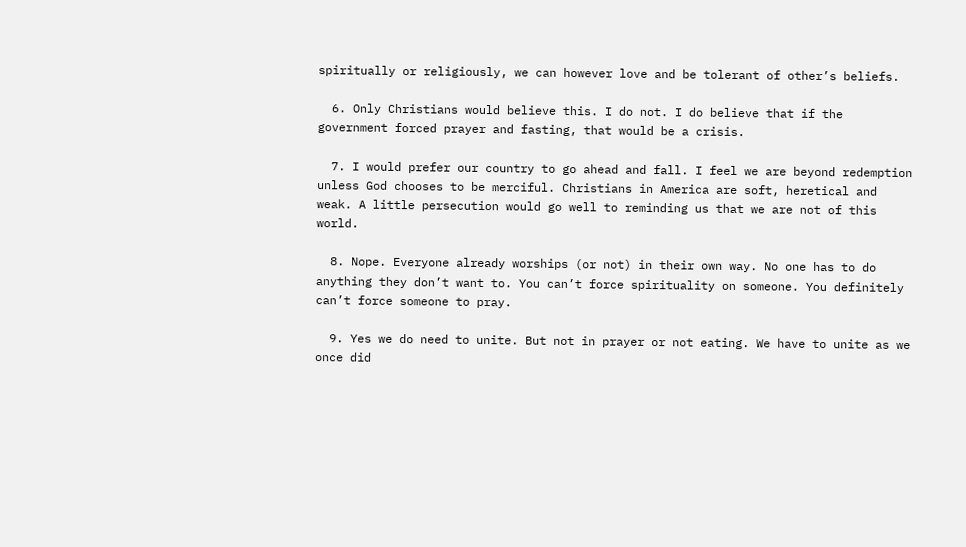spiritually or religiously, we can however love and be tolerant of other’s beliefs.

  6. Only Christians would believe this. I do not. I do believe that if the government forced prayer and fasting, that would be a crisis.

  7. I would prefer our country to go ahead and fall. I feel we are beyond redemption unless God chooses to be merciful. Christians in America are soft, heretical and weak. A little persecution would go well to reminding us that we are not of this world.

  8. Nope. Everyone already worships (or not) in their own way. No one has to do anything they don’t want to. You can’t force spirituality on someone. You definitely can’t force someone to pray.

  9. Yes we do need to unite. But not in prayer or not eating. We have to unite as we once did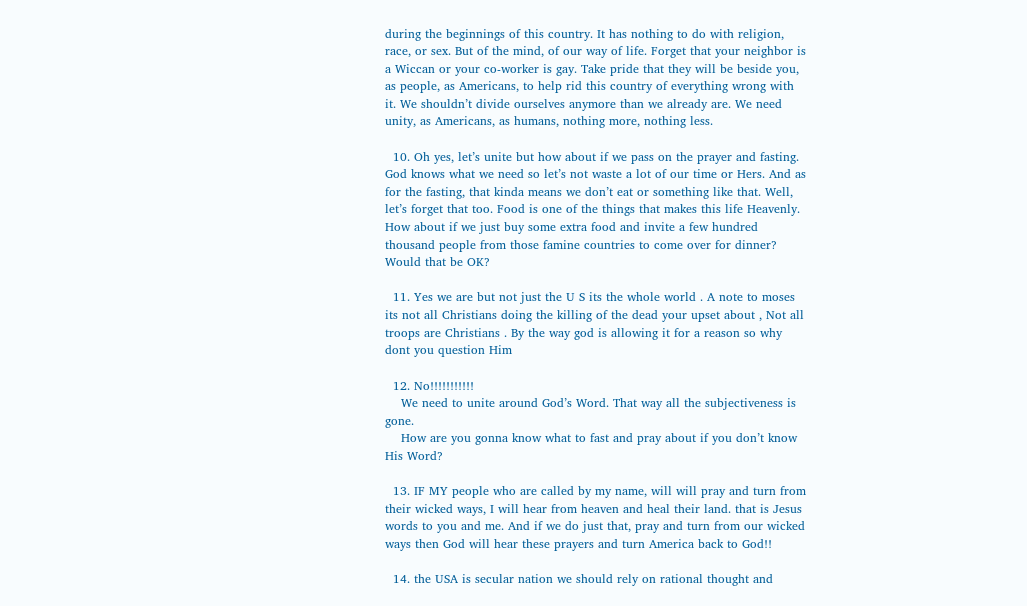during the beginnings of this country. It has nothing to do with religion, race, or sex. But of the mind, of our way of life. Forget that your neighbor is a Wiccan or your co-worker is gay. Take pride that they will be beside you, as people, as Americans, to help rid this country of everything wrong with it. We shouldn’t divide ourselves anymore than we already are. We need unity, as Americans, as humans, nothing more, nothing less.

  10. Oh yes, let’s unite but how about if we pass on the prayer and fasting. God knows what we need so let’s not waste a lot of our time or Hers. And as for the fasting, that kinda means we don’t eat or something like that. Well, let’s forget that too. Food is one of the things that makes this life Heavenly. How about if we just buy some extra food and invite a few hundred thousand people from those famine countries to come over for dinner? Would that be OK?

  11. Yes we are but not just the U S its the whole world . A note to moses its not all Christians doing the killing of the dead your upset about , Not all troops are Christians . By the way god is allowing it for a reason so why dont you question Him

  12. No!!!!!!!!!!!
    We need to unite around God’s Word. That way all the subjectiveness is gone.
    How are you gonna know what to fast and pray about if you don’t know His Word?

  13. IF MY people who are called by my name, will will pray and turn from their wicked ways, I will hear from heaven and heal their land. that is Jesus words to you and me. And if we do just that, pray and turn from our wicked ways then God will hear these prayers and turn America back to God!!

  14. the USA is secular nation we should rely on rational thought and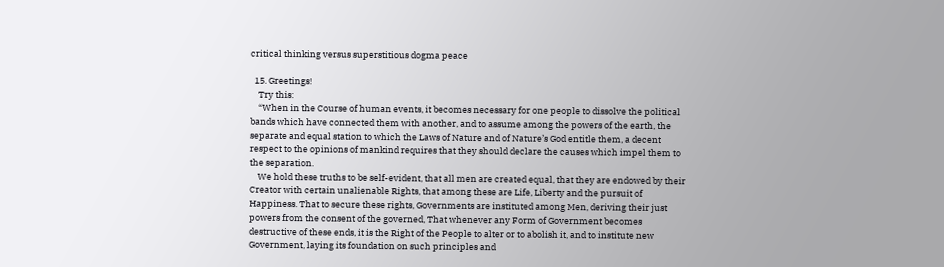critical thinking versus superstitious dogma peace

  15. Greetings!
    Try this:
    “When in the Course of human events, it becomes necessary for one people to dissolve the political bands which have connected them with another, and to assume among the powers of the earth, the separate and equal station to which the Laws of Nature and of Nature’s God entitle them, a decent respect to the opinions of mankind requires that they should declare the causes which impel them to the separation.
    We hold these truths to be self-evident, that all men are created equal, that they are endowed by their Creator with certain unalienable Rights, that among these are Life, Liberty and the pursuit of Happiness. That to secure these rights, Governments are instituted among Men, deriving their just powers from the consent of the governed, That whenever any Form of Government becomes destructive of these ends, it is the Right of the People to alter or to abolish it, and to institute new Government, laying its foundation on such principles and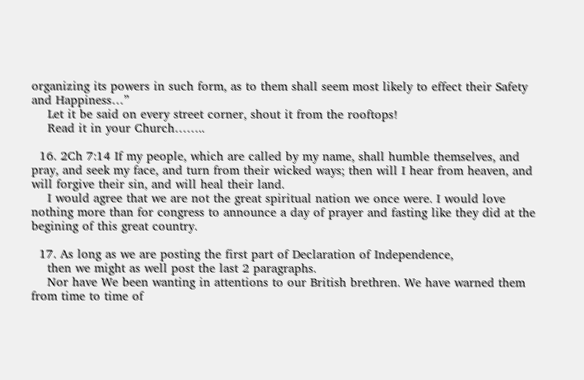organizing its powers in such form, as to them shall seem most likely to effect their Safety and Happiness…”
    Let it be said on every street corner, shout it from the rooftops!
    Read it in your Church……..

  16. 2Ch 7:14 If my people, which are called by my name, shall humble themselves, and pray, and seek my face, and turn from their wicked ways; then will I hear from heaven, and will forgive their sin, and will heal their land.
    I would agree that we are not the great spiritual nation we once were. I would love nothing more than for congress to announce a day of prayer and fasting like they did at the begining of this great country.

  17. As long as we are posting the first part of Declaration of Independence,
    then we might as well post the last 2 paragraphs.
    Nor have We been wanting in attentions to our British brethren. We have warned them from time to time of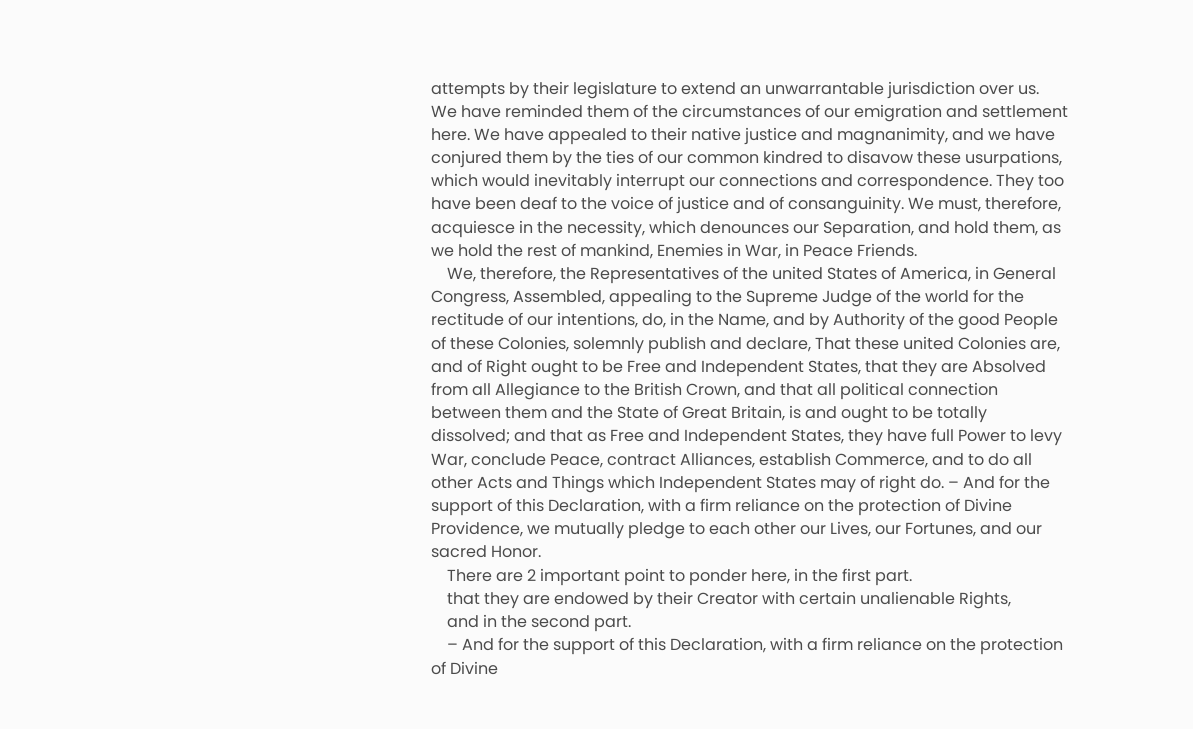attempts by their legislature to extend an unwarrantable jurisdiction over us. We have reminded them of the circumstances of our emigration and settlement here. We have appealed to their native justice and magnanimity, and we have conjured them by the ties of our common kindred to disavow these usurpations, which would inevitably interrupt our connections and correspondence. They too have been deaf to the voice of justice and of consanguinity. We must, therefore, acquiesce in the necessity, which denounces our Separation, and hold them, as we hold the rest of mankind, Enemies in War, in Peace Friends.
    We, therefore, the Representatives of the united States of America, in General Congress, Assembled, appealing to the Supreme Judge of the world for the rectitude of our intentions, do, in the Name, and by Authority of the good People of these Colonies, solemnly publish and declare, That these united Colonies are, and of Right ought to be Free and Independent States, that they are Absolved from all Allegiance to the British Crown, and that all political connection between them and the State of Great Britain, is and ought to be totally dissolved; and that as Free and Independent States, they have full Power to levy War, conclude Peace, contract Alliances, establish Commerce, and to do all other Acts and Things which Independent States may of right do. – And for the support of this Declaration, with a firm reliance on the protection of Divine Providence, we mutually pledge to each other our Lives, our Fortunes, and our sacred Honor.
    There are 2 important point to ponder here, in the first part.
    that they are endowed by their Creator with certain unalienable Rights,
    and in the second part.
    – And for the support of this Declaration, with a firm reliance on the protection of Divine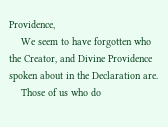Providence,
    We seem to have forgotten who the Creator, and Divine Providence spoken about in the Declaration are.
    Those of us who do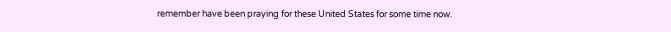remember have been praying for these United States for some time now.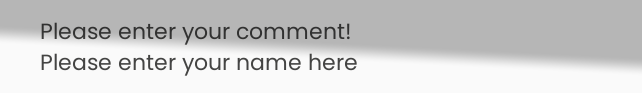Please enter your comment!
Please enter your name here